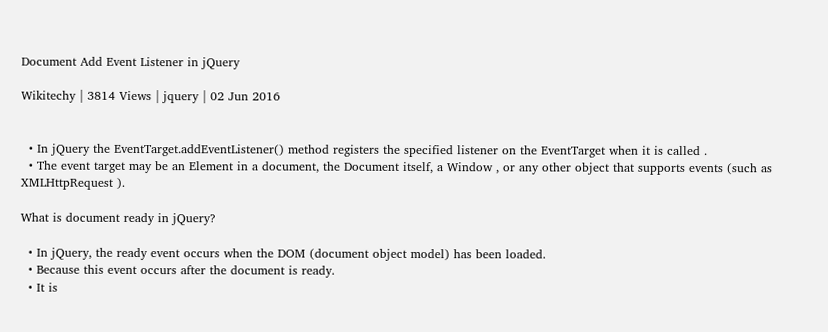Document Add Event Listener in jQuery

Wikitechy | 3814 Views | jquery | 02 Jun 2016


  • In jQuery the EventTarget.addEventListener() method registers the specified listener on the EventTarget when it is called .
  • The event target may be an Element in a document, the Document itself, a Window , or any other object that supports events (such as XMLHttpRequest ).

What is document ready in jQuery?

  • In jQuery, the ready event occurs when the DOM (document object model) has been loaded.
  • Because this event occurs after the document is ready.
  • It is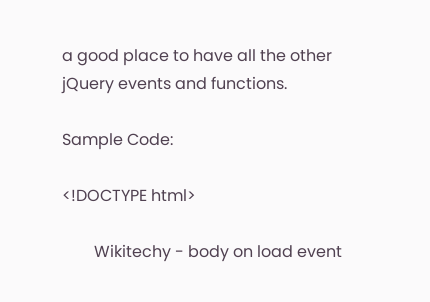a good place to have all the other jQuery events and functions.

Sample Code:

<!DOCTYPE html>

        Wikitechy - body on load event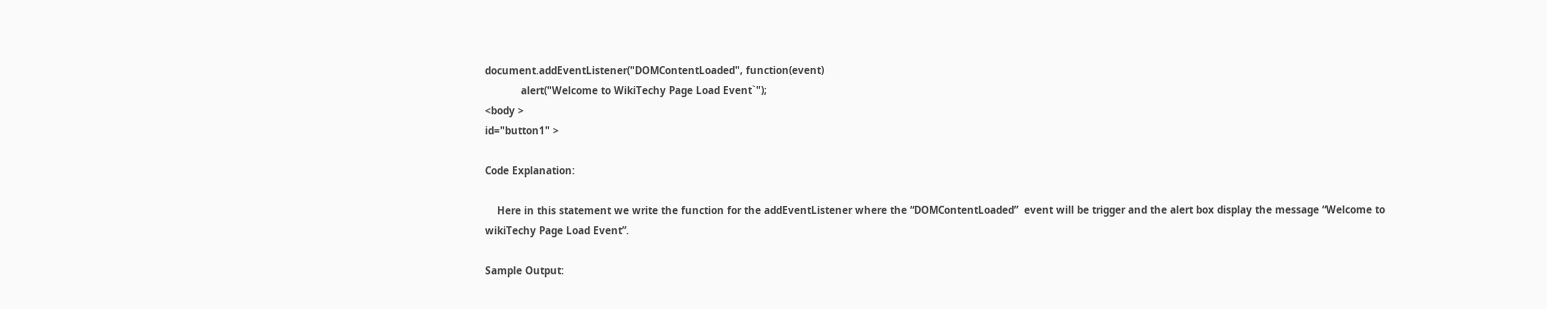document.addEventListener("DOMContentLoaded", function(event)
            alert("Welcome to WikiTechy Page Load Event`");
<body >
id="button1" >

Code Explanation:

    Here in this statement we write the function for the addEventListener where the “DOMContentLoaded”  event will be trigger and the alert box display the message “Welcome to wikiTechy Page Load Event”.

Sample Output: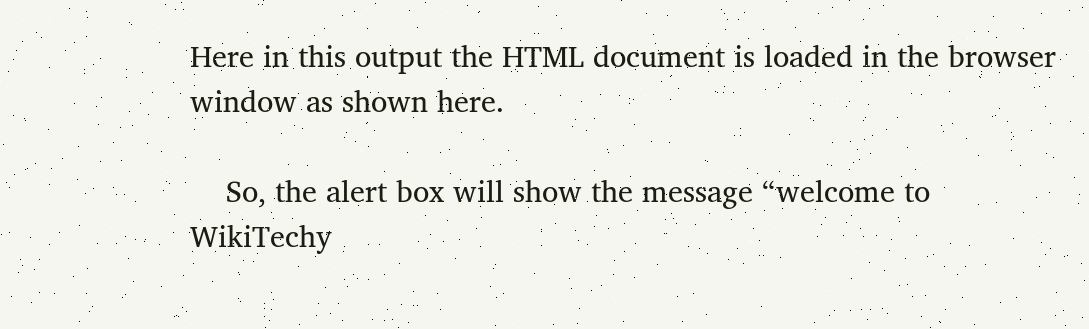Here in this output the HTML document is loaded in the browser window as shown here.

    So, the alert box will show the message “welcome to WikiTechy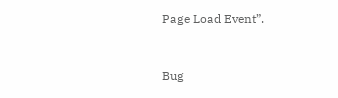Page Load Event”.


Bug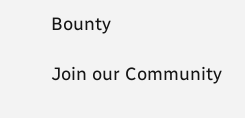Bounty

Join our Community